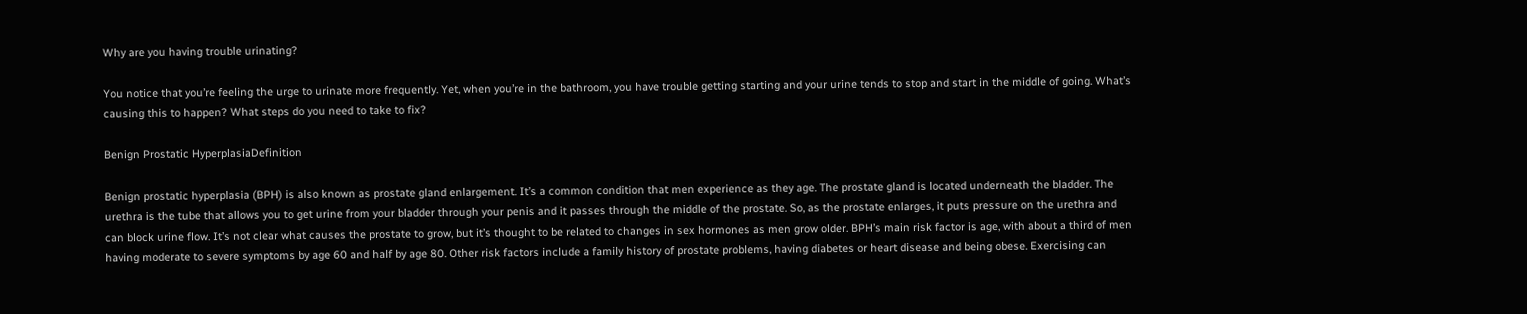Why are you having trouble urinating?

You notice that you’re feeling the urge to urinate more frequently. Yet, when you’re in the bathroom, you have trouble getting starting and your urine tends to stop and start in the middle of going. What’s causing this to happen? What steps do you need to take to fix?

Benign Prostatic HyperplasiaDefinition

Benign prostatic hyperplasia (BPH) is also known as prostate gland enlargement. It’s a common condition that men experience as they age. The prostate gland is located underneath the bladder. The urethra is the tube that allows you to get urine from your bladder through your penis and it passes through the middle of the prostate. So, as the prostate enlarges, it puts pressure on the urethra and can block urine flow. It’s not clear what causes the prostate to grow, but it’s thought to be related to changes in sex hormones as men grow older. BPH’s main risk factor is age, with about a third of men having moderate to severe symptoms by age 60 and half by age 80. Other risk factors include a family history of prostate problems, having diabetes or heart disease and being obese. Exercising can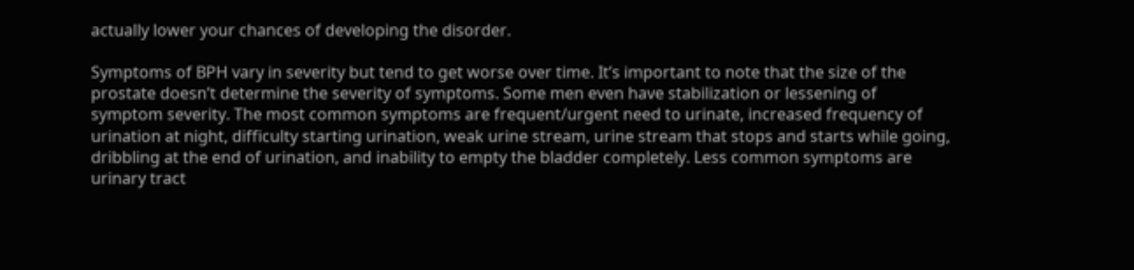actually lower your chances of developing the disorder.

Symptoms of BPH vary in severity but tend to get worse over time. It’s important to note that the size of the prostate doesn’t determine the severity of symptoms. Some men even have stabilization or lessening of symptom severity. The most common symptoms are frequent/urgent need to urinate, increased frequency of urination at night, difficulty starting urination, weak urine stream, urine stream that stops and starts while going, dribbling at the end of urination, and inability to empty the bladder completely. Less common symptoms are urinary tract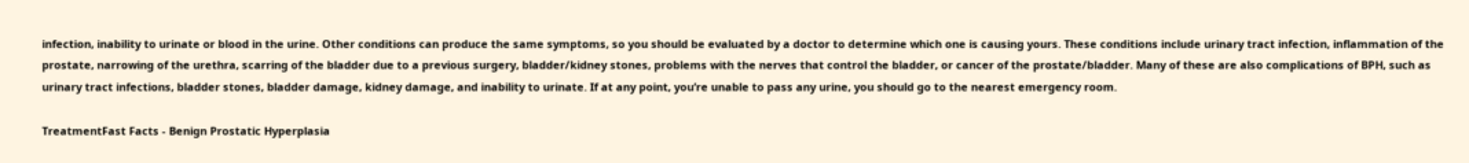infection, inability to urinate or blood in the urine. Other conditions can produce the same symptoms, so you should be evaluated by a doctor to determine which one is causing yours. These conditions include urinary tract infection, inflammation of the prostate, narrowing of the urethra, scarring of the bladder due to a previous surgery, bladder/kidney stones, problems with the nerves that control the bladder, or cancer of the prostate/bladder. Many of these are also complications of BPH, such as urinary tract infections, bladder stones, bladder damage, kidney damage, and inability to urinate. If at any point, you’re unable to pass any urine, you should go to the nearest emergency room.

TreatmentFast Facts - Benign Prostatic Hyperplasia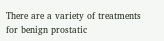There are a variety of treatments for benign prostatic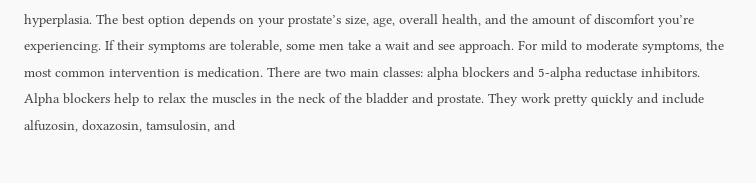hyperplasia. The best option depends on your prostate’s size, age, overall health, and the amount of discomfort you’re experiencing. If their symptoms are tolerable, some men take a wait and see approach. For mild to moderate symptoms, the most common intervention is medication. There are two main classes: alpha blockers and 5-alpha reductase inhibitors. Alpha blockers help to relax the muscles in the neck of the bladder and prostate. They work pretty quickly and include alfuzosin, doxazosin, tamsulosin, and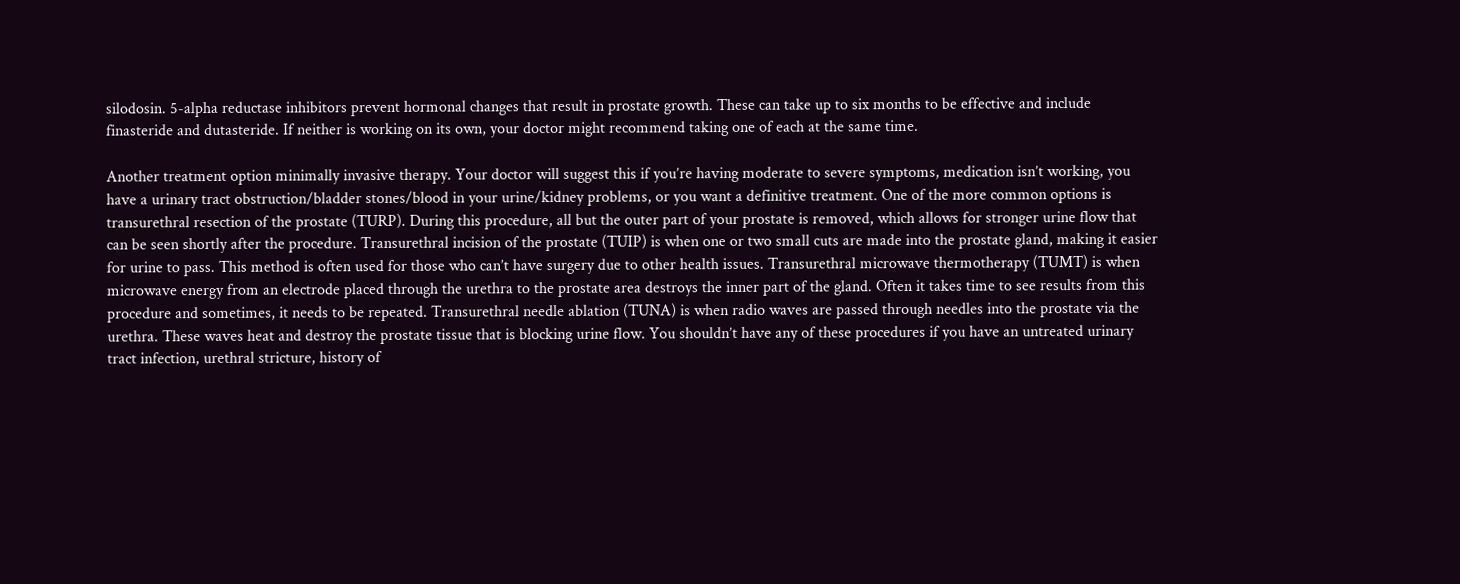silodosin. 5-alpha reductase inhibitors prevent hormonal changes that result in prostate growth. These can take up to six months to be effective and include finasteride and dutasteride. If neither is working on its own, your doctor might recommend taking one of each at the same time.

Another treatment option minimally invasive therapy. Your doctor will suggest this if you’re having moderate to severe symptoms, medication isn’t working, you have a urinary tract obstruction/bladder stones/blood in your urine/kidney problems, or you want a definitive treatment. One of the more common options is transurethral resection of the prostate (TURP). During this procedure, all but the outer part of your prostate is removed, which allows for stronger urine flow that can be seen shortly after the procedure. Transurethral incision of the prostate (TUIP) is when one or two small cuts are made into the prostate gland, making it easier for urine to pass. This method is often used for those who can’t have surgery due to other health issues. Transurethral microwave thermotherapy (TUMT) is when microwave energy from an electrode placed through the urethra to the prostate area destroys the inner part of the gland. Often it takes time to see results from this procedure and sometimes, it needs to be repeated. Transurethral needle ablation (TUNA) is when radio waves are passed through needles into the prostate via the urethra. These waves heat and destroy the prostate tissue that is blocking urine flow. You shouldn’t have any of these procedures if you have an untreated urinary tract infection, urethral stricture, history of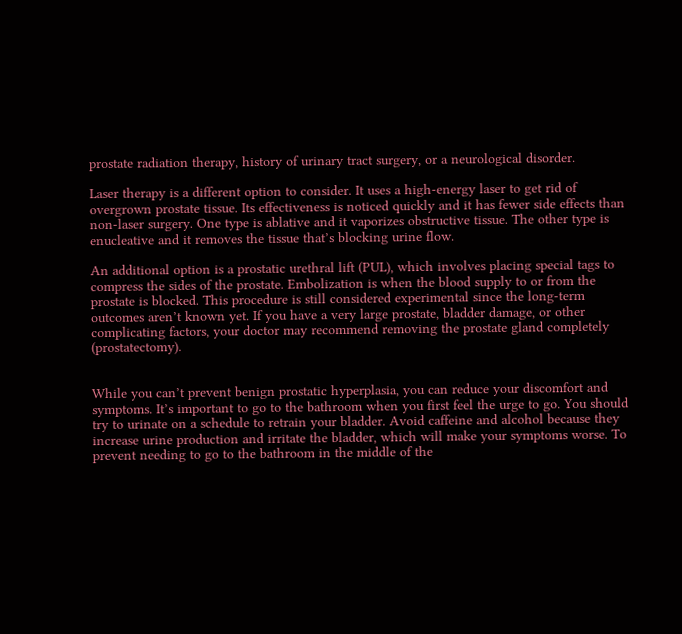prostate radiation therapy, history of urinary tract surgery, or a neurological disorder.

Laser therapy is a different option to consider. It uses a high-energy laser to get rid of overgrown prostate tissue. Its effectiveness is noticed quickly and it has fewer side effects than non-laser surgery. One type is ablative and it vaporizes obstructive tissue. The other type is enucleative and it removes the tissue that’s blocking urine flow.

An additional option is a prostatic urethral lift (PUL), which involves placing special tags to compress the sides of the prostate. Embolization is when the blood supply to or from the prostate is blocked. This procedure is still considered experimental since the long-term outcomes aren’t known yet. If you have a very large prostate, bladder damage, or other complicating factors, your doctor may recommend removing the prostate gland completely (prostatectomy).


While you can’t prevent benign prostatic hyperplasia, you can reduce your discomfort and symptoms. It’s important to go to the bathroom when you first feel the urge to go. You should try to urinate on a schedule to retrain your bladder. Avoid caffeine and alcohol because they increase urine production and irritate the bladder, which will make your symptoms worse. To prevent needing to go to the bathroom in the middle of the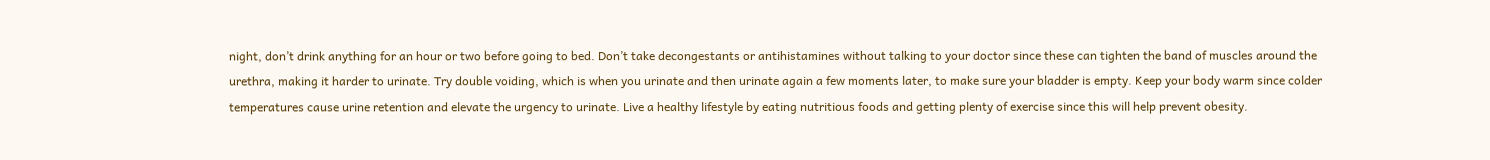night, don’t drink anything for an hour or two before going to bed. Don’t take decongestants or antihistamines without talking to your doctor since these can tighten the band of muscles around the urethra, making it harder to urinate. Try double voiding, which is when you urinate and then urinate again a few moments later, to make sure your bladder is empty. Keep your body warm since colder temperatures cause urine retention and elevate the urgency to urinate. Live a healthy lifestyle by eating nutritious foods and getting plenty of exercise since this will help prevent obesity.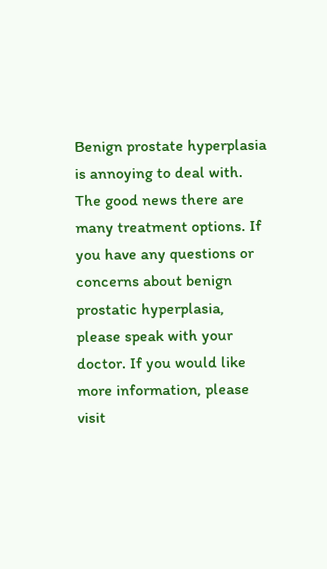Benign prostate hyperplasia is annoying to deal with. The good news there are many treatment options. If you have any questions or concerns about benign prostatic hyperplasia, please speak with your doctor. If you would like more information, please visit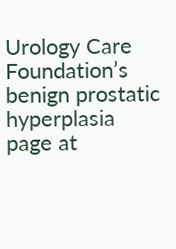Urology Care Foundation’s benign prostatic hyperplasia page at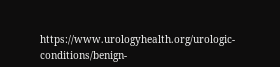https://www.urologyhealth.org/urologic-conditions/benign-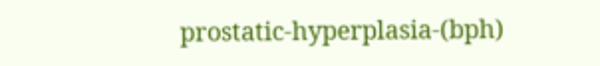prostatic-hyperplasia-(bph)